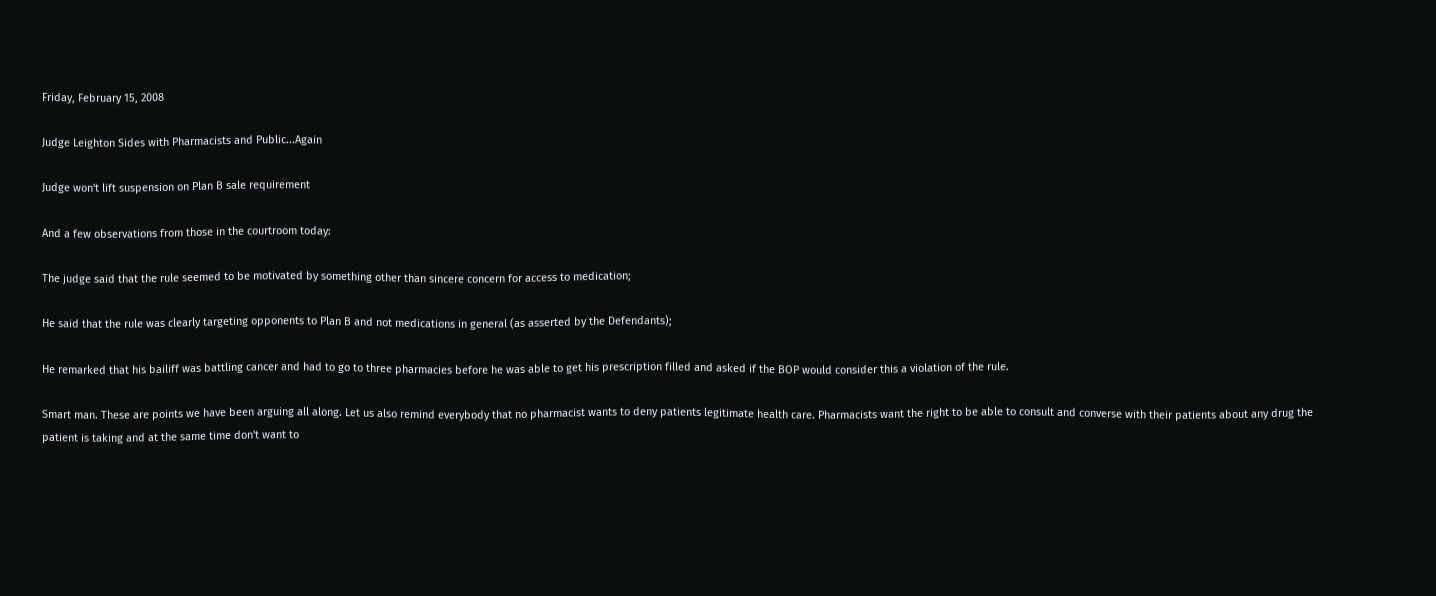Friday, February 15, 2008

Judge Leighton Sides with Pharmacists and Public...Again

Judge won't lift suspension on Plan B sale requirement

And a few observations from those in the courtroom today:

The judge said that the rule seemed to be motivated by something other than sincere concern for access to medication;

He said that the rule was clearly targeting opponents to Plan B and not medications in general (as asserted by the Defendants);

He remarked that his bailiff was battling cancer and had to go to three pharmacies before he was able to get his prescription filled and asked if the BOP would consider this a violation of the rule.

Smart man. These are points we have been arguing all along. Let us also remind everybody that no pharmacist wants to deny patients legitimate health care. Pharmacists want the right to be able to consult and converse with their patients about any drug the patient is taking and at the same time don't want to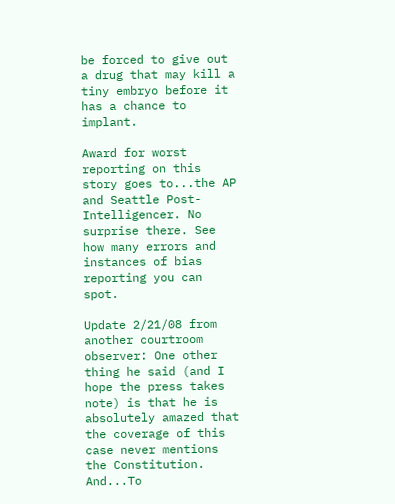be forced to give out a drug that may kill a tiny embryo before it has a chance to implant.

Award for worst reporting on this story goes to...the AP and Seattle Post-Intelligencer. No surprise there. See how many errors and instances of bias reporting you can spot.

Update 2/21/08 from another courtroom observer: One other thing he said (and I hope the press takes note) is that he is absolutely amazed that the coverage of this case never mentions the Constitution. And...To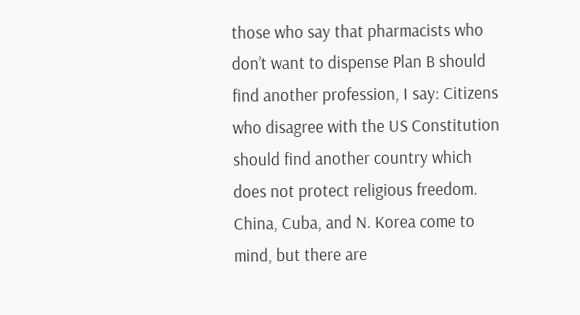those who say that pharmacists who don’t want to dispense Plan B should find another profession, I say: Citizens who disagree with the US Constitution should find another country which does not protect religious freedom. China, Cuba, and N. Korea come to mind, but there are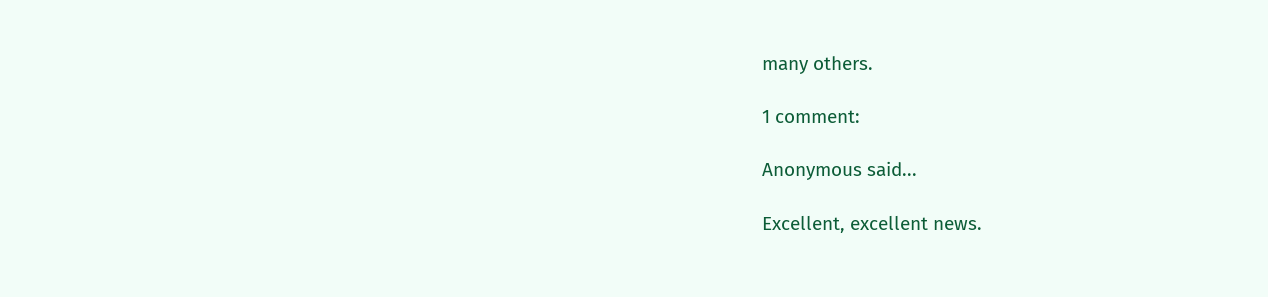many others.

1 comment:

Anonymous said...

Excellent, excellent news.